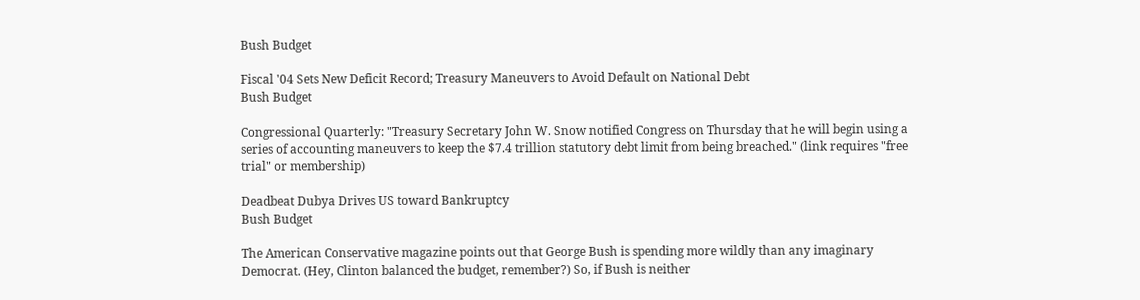Bush Budget

Fiscal '04 Sets New Deficit Record; Treasury Maneuvers to Avoid Default on National Debt
Bush Budget

Congressional Quarterly: "Treasury Secretary John W. Snow notified Congress on Thursday that he will begin using a series of accounting maneuvers to keep the $7.4 trillion statutory debt limit from being breached." (link requires "free trial" or membership)

Deadbeat Dubya Drives US toward Bankruptcy
Bush Budget

The American Conservative magazine points out that George Bush is spending more wildly than any imaginary Democrat. (Hey, Clinton balanced the budget, remember?) So, if Bush is neither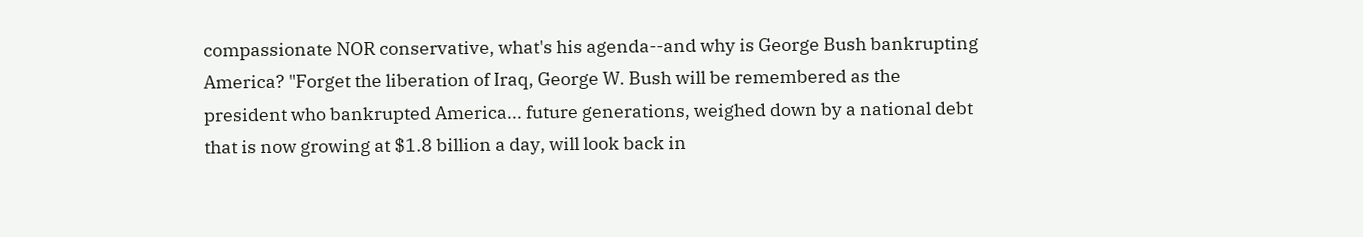compassionate NOR conservative, what's his agenda--and why is George Bush bankrupting America? "Forget the liberation of Iraq, George W. Bush will be remembered as the president who bankrupted America... future generations, weighed down by a national debt that is now growing at $1.8 billion a day, will look back in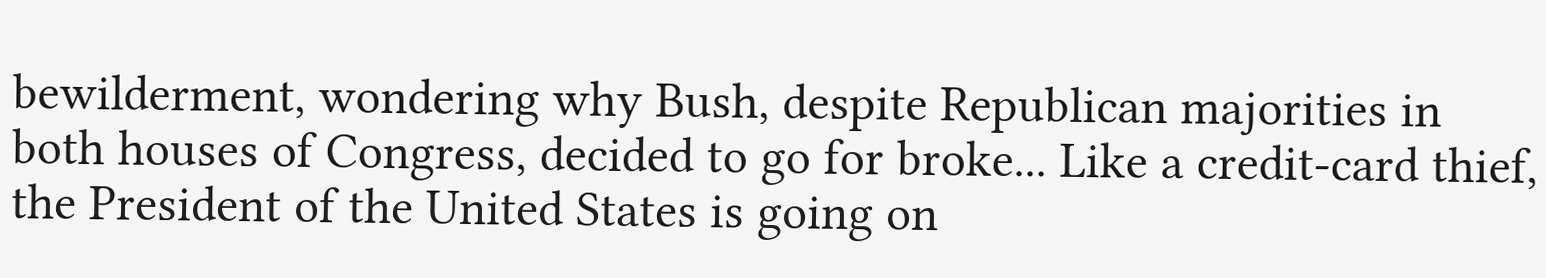bewilderment, wondering why Bush, despite Republican majorities in both houses of Congress, decided to go for broke... Like a credit-card thief, the President of the United States is going on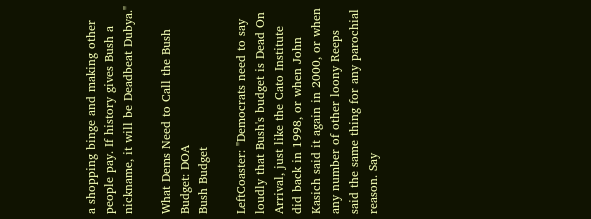a shopping binge and making other people pay. If history gives Bush a nickname, it will be Deadbeat Dubya."

What Dems Need to Call the Bush Budget: DOA
Bush Budget

LeftCoaster: "Democrats need to say loudly that Bush's budget is Dead On Arrival, just like the Cato Institute did back in 1998, or when John Kasich said it again in 2000, or when any number of other loony Reeps said the same thing for any parochial reason. Say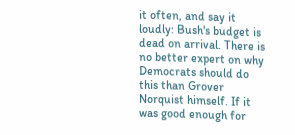it often, and say it loudly: Bush's budget is dead on arrival. There is no better expert on why Democrats should do this than Grover Norquist himself. If it was good enough for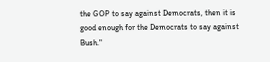the GOP to say against Democrats, then it is good enough for the Democrats to say against Bush."